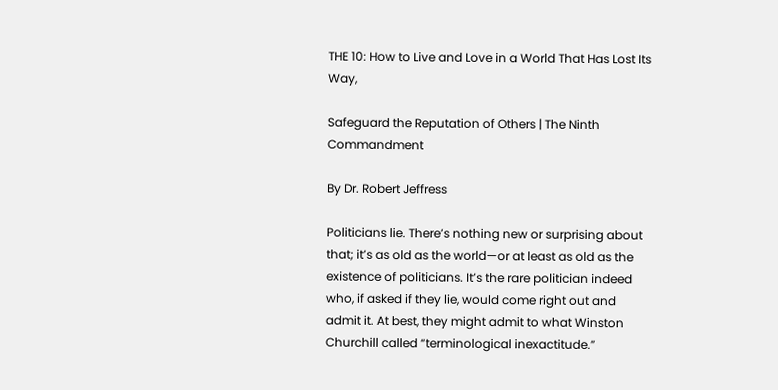THE 10: How to Live and Love in a World That Has Lost Its Way,

Safeguard the Reputation of Others | The Ninth Commandment

By Dr. Robert Jeffress

Politicians lie. There’s nothing new or surprising about that; it’s as old as the world—or at least as old as the existence of politicians. It’s the rare politician indeed who, if asked if they lie, would come right out and admit it. At best, they might admit to what Winston Churchill called “terminological inexactitude.”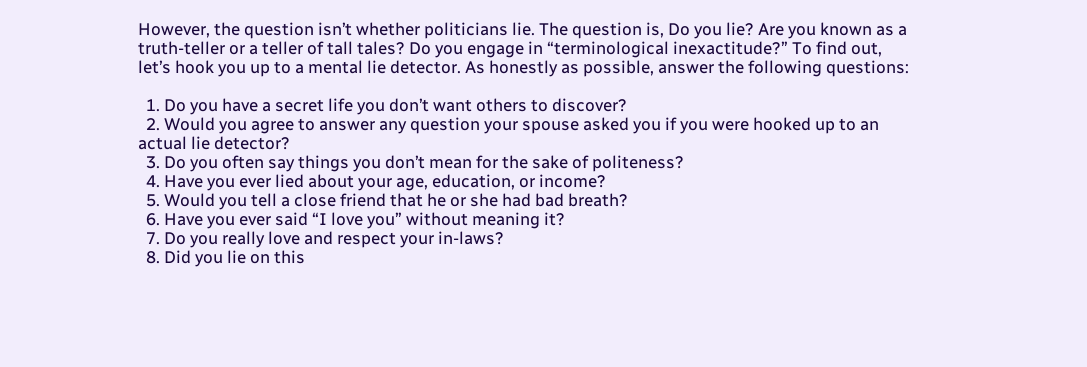However, the question isn’t whether politicians lie. The question is, Do you lie? Are you known as a truth-teller or a teller of tall tales? Do you engage in “terminological inexactitude?” To find out, let’s hook you up to a mental lie detector. As honestly as possible, answer the following questions:

  1. Do you have a secret life you don’t want others to discover?
  2. Would you agree to answer any question your spouse asked you if you were hooked up to an actual lie detector?
  3. Do you often say things you don’t mean for the sake of politeness?
  4. Have you ever lied about your age, education, or income?
  5. Would you tell a close friend that he or she had bad breath?
  6. Have you ever said “I love you” without meaning it?
  7. Do you really love and respect your in-laws?
  8. Did you lie on this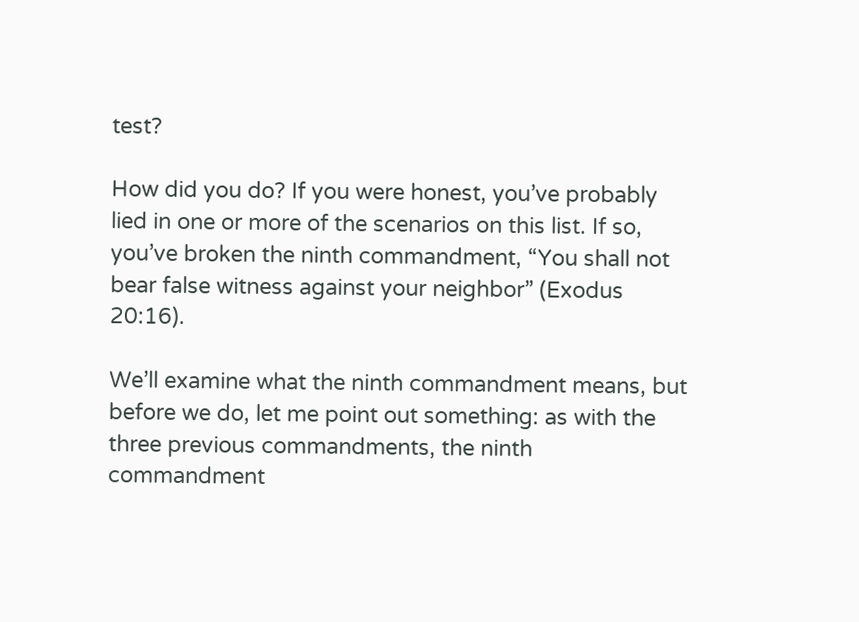test?

How did you do? If you were honest, you’ve probably lied in one or more of the scenarios on this list. If so, you’ve broken the ninth commandment, “You shall not bear false witness against your neighbor” (Exodus 20:16).

We’ll examine what the ninth commandment means, but before we do, let me point out something: as with the three previous commandments, the ninth commandment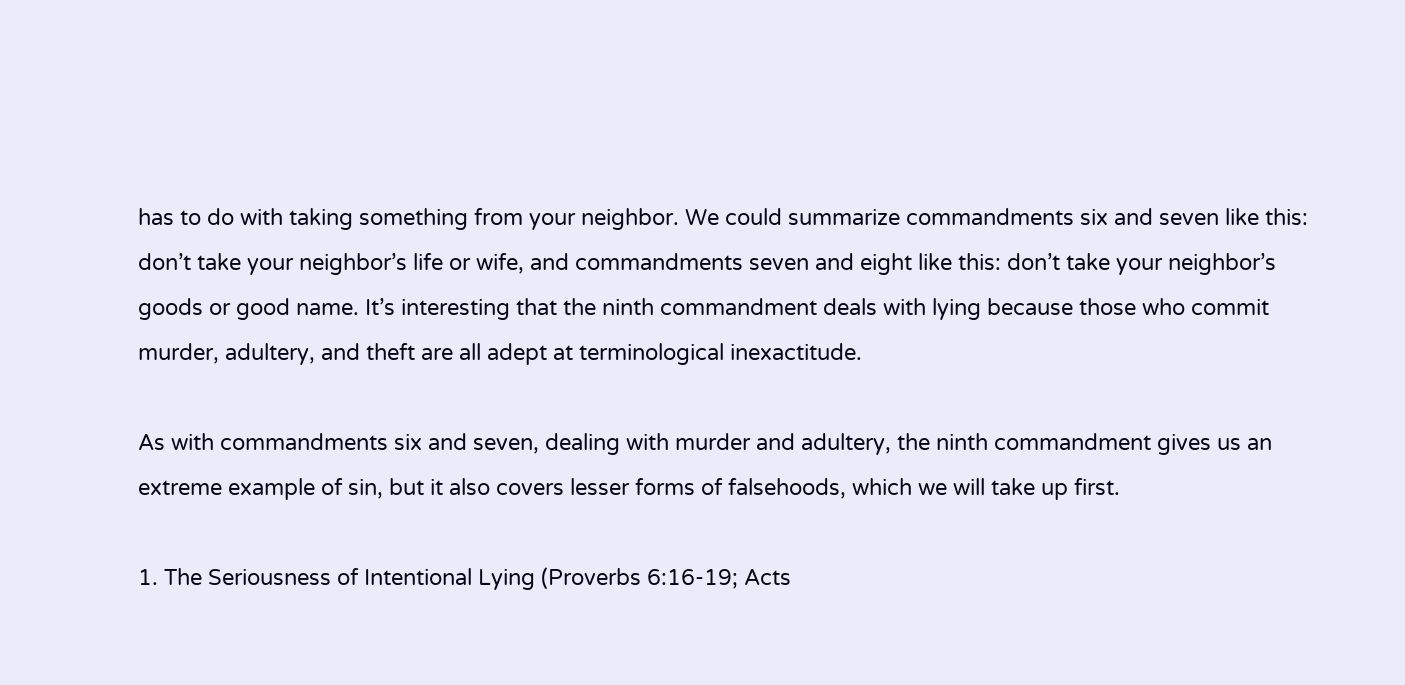has to do with taking something from your neighbor. We could summarize commandments six and seven like this: don’t take your neighbor’s life or wife, and commandments seven and eight like this: don’t take your neighbor’s goods or good name. It’s interesting that the ninth commandment deals with lying because those who commit murder, adultery, and theft are all adept at terminological inexactitude.

As with commandments six and seven, dealing with murder and adultery, the ninth commandment gives us an extreme example of sin, but it also covers lesser forms of falsehoods, which we will take up first.

1. The Seriousness of Intentional Lying (Proverbs 6:16-19; Acts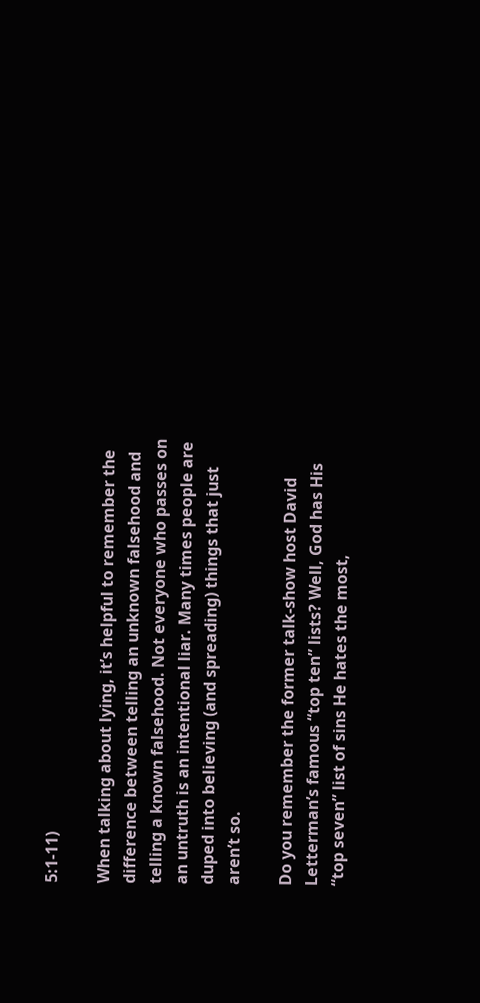5:1-11)

When talking about lying, it’s helpful to remember the difference between telling an unknown falsehood and telling a known falsehood. Not everyone who passes on an untruth is an intentional liar. Many times people are duped into believing (and spreading) things that just aren’t so.

Do you remember the former talk-show host David Letterman’s famous “top ten” lists? Well, God has His “top seven” list of sins He hates the most,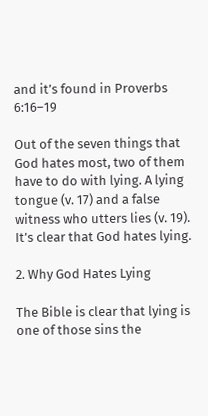and it’s found in Proverbs 6:16–19

Out of the seven things that God hates most, two of them have to do with lying. A lying tongue (v. 17) and a false witness who utters lies (v. 19). It’s clear that God hates lying.

2. Why God Hates Lying

The Bible is clear that lying is one of those sins the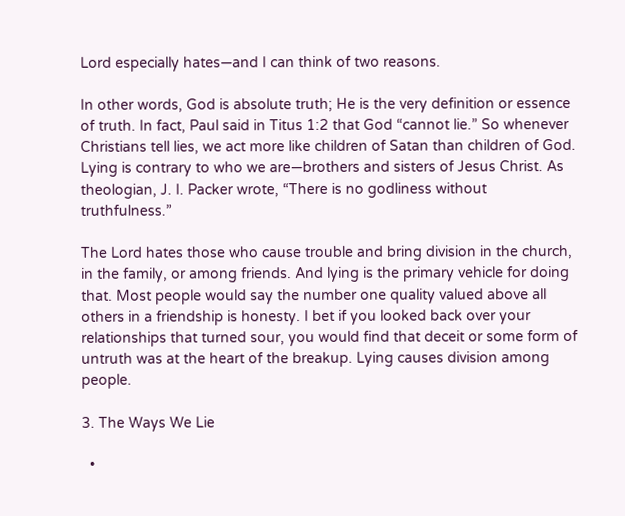Lord especially hates—and I can think of two reasons.

In other words, God is absolute truth; He is the very definition or essence of truth. In fact, Paul said in Titus 1:2 that God “cannot lie.” So whenever Christians tell lies, we act more like children of Satan than children of God. Lying is contrary to who we are—brothers and sisters of Jesus Christ. As theologian, J. I. Packer wrote, “There is no godliness without truthfulness.”

The Lord hates those who cause trouble and bring division in the church, in the family, or among friends. And lying is the primary vehicle for doing that. Most people would say the number one quality valued above all others in a friendship is honesty. I bet if you looked back over your relationships that turned sour, you would find that deceit or some form of untruth was at the heart of the breakup. Lying causes division among people.

3. The Ways We Lie

  •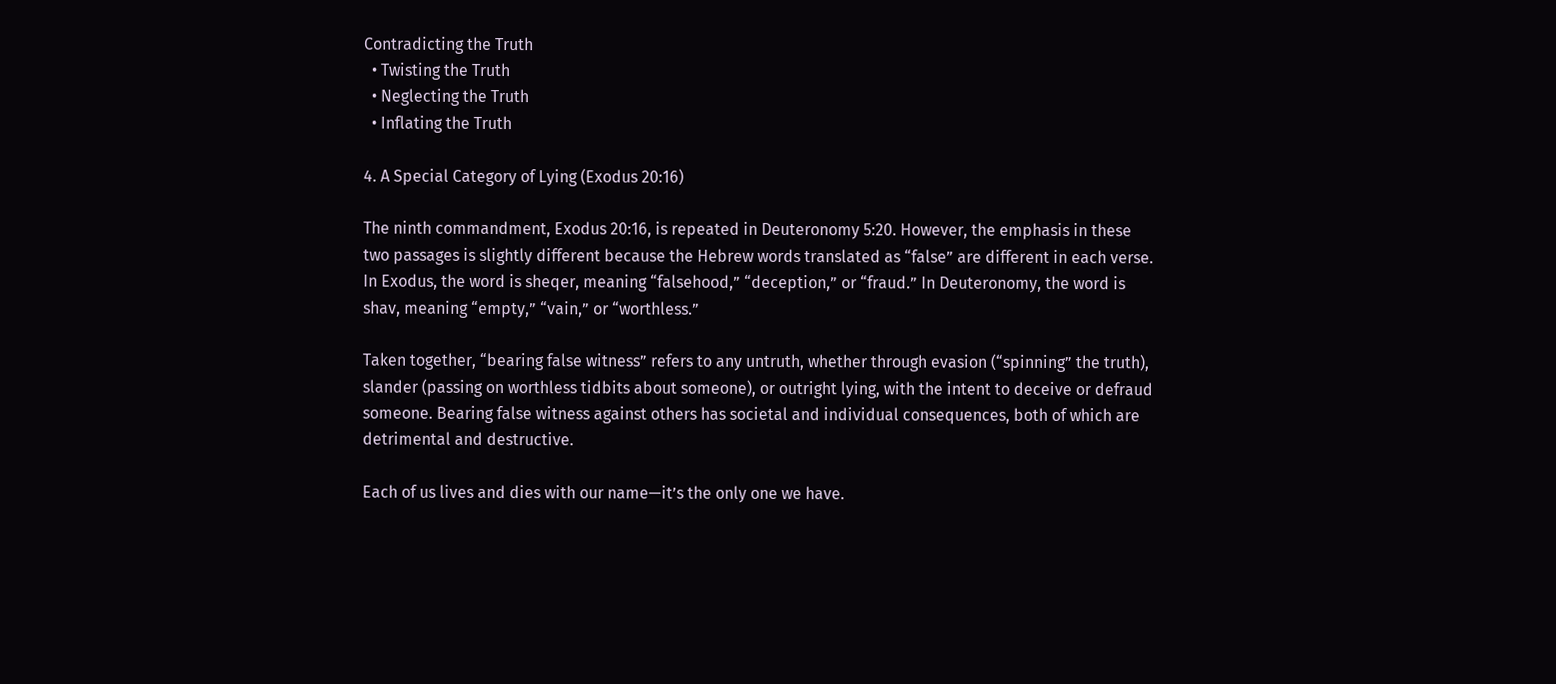Contradicting the Truth
  • Twisting the Truth
  • Neglecting the Truth
  • Inflating the Truth

4. A Special Category of Lying (Exodus 20:16)

The ninth commandment, Exodus 20:16, is repeated in Deuteronomy 5:20. However, the emphasis in these two passages is slightly different because the Hebrew words translated as “false” are different in each verse. In Exodus, the word is sheqer, meaning “falsehood,” “deception,” or “fraud.” In Deuteronomy, the word is shav, meaning “empty,” “vain,” or “worthless.”

Taken together, “bearing false witness” refers to any untruth, whether through evasion (“spinning” the truth), slander (passing on worthless tidbits about someone), or outright lying, with the intent to deceive or defraud someone. Bearing false witness against others has societal and individual consequences, both of which are detrimental and destructive.

Each of us lives and dies with our name—it’s the only one we have.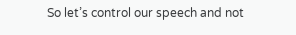So let’s control our speech and not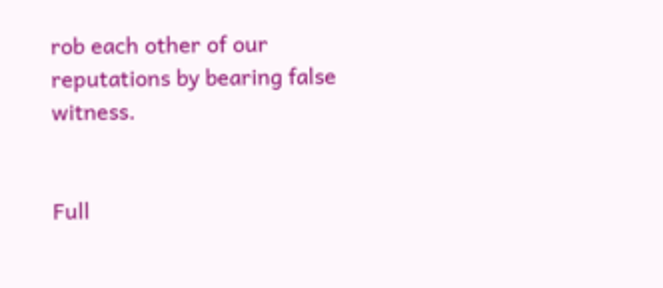rob each other of our reputations by bearing false witness.


Full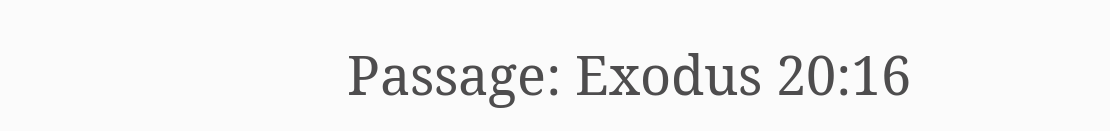Passage: Exodus 20:16